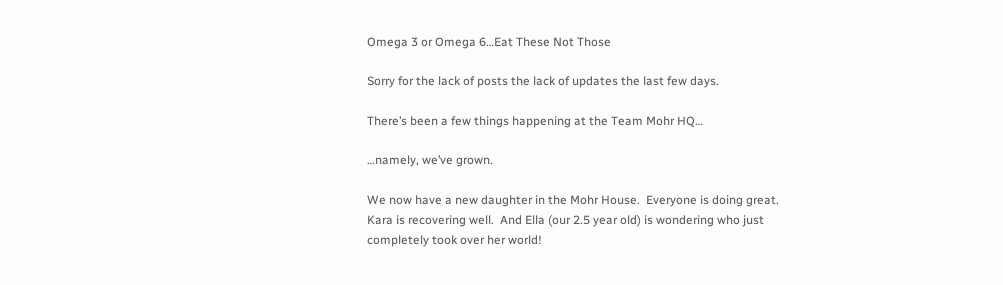Omega 3 or Omega 6…Eat These Not Those

Sorry for the lack of posts the lack of updates the last few days.

There’s been a few things happening at the Team Mohr HQ…

…namely, we’ve grown.

We now have a new daughter in the Mohr House.  Everyone is doing great.  Kara is recovering well.  And Ella (our 2.5 year old) is wondering who just completely took over her world!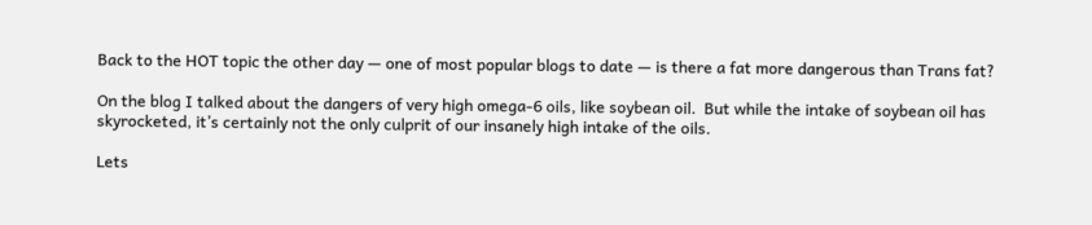Back to the HOT topic the other day — one of most popular blogs to date — is there a fat more dangerous than Trans fat?

On the blog I talked about the dangers of very high omega-6 oils, like soybean oil.  But while the intake of soybean oil has skyrocketed, it’s certainly not the only culprit of our insanely high intake of the oils.

Lets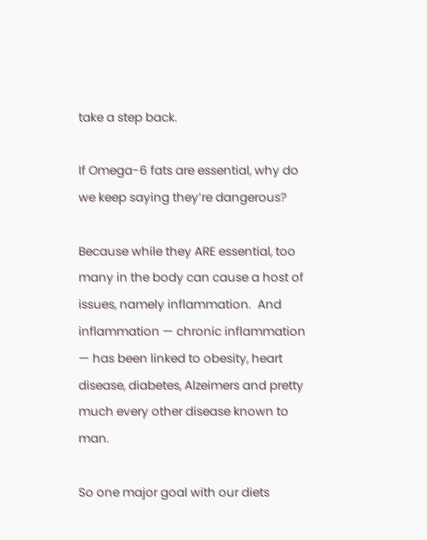take a step back.

If Omega-6 fats are essential, why do we keep saying they’re dangerous?

Because while they ARE essential, too many in the body can cause a host of issues, namely inflammation.  And inflammation — chronic inflammation — has been linked to obesity, heart disease, diabetes, Alzeimers and pretty much every other disease known to man.

So one major goal with our diets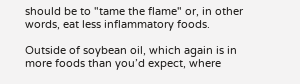should be to "tame the flame" or, in other words, eat less inflammatory foods.

Outside of soybean oil, which again is in more foods than you’d expect, where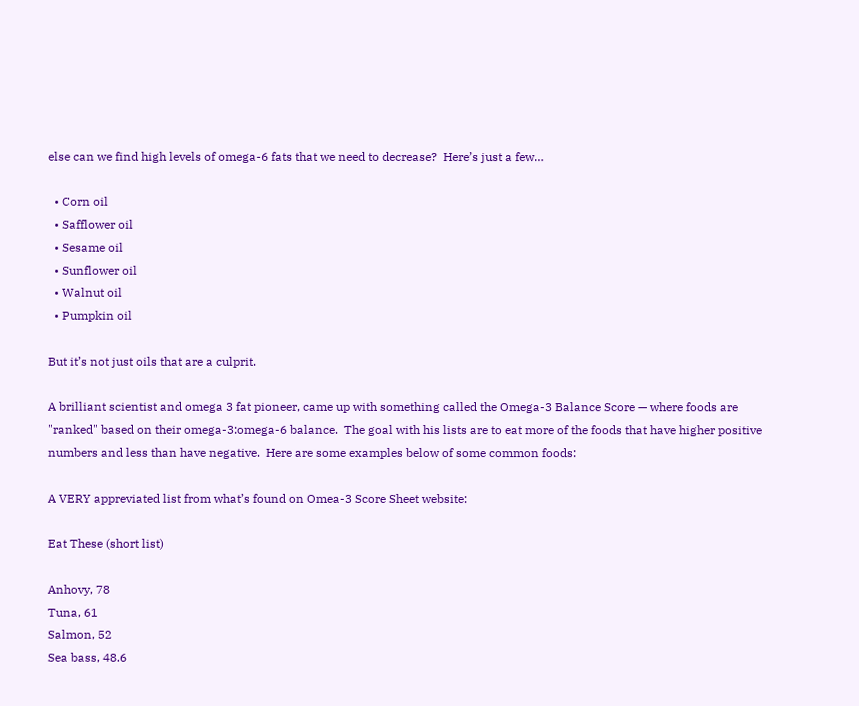else can we find high levels of omega-6 fats that we need to decrease?  Here’s just a few…

  • Corn oil
  • Safflower oil
  • Sesame oil
  • Sunflower oil
  • Walnut oil
  • Pumpkin oil

But it’s not just oils that are a culprit.

A brilliant scientist and omega 3 fat pioneer, came up with something called the Omega-3 Balance Score — where foods are "ranked" based on their omega-3:omega-6 balance.  The goal with his lists are to eat more of the foods that have higher positive numbers and less than have negative.  Here are some examples below of some common foods:

A VERY appreviated list from what’s found on Omea-3 Score Sheet website:

Eat These (short list)

Anhovy, 78
Tuna, 61
Salmon, 52
Sea bass, 48.6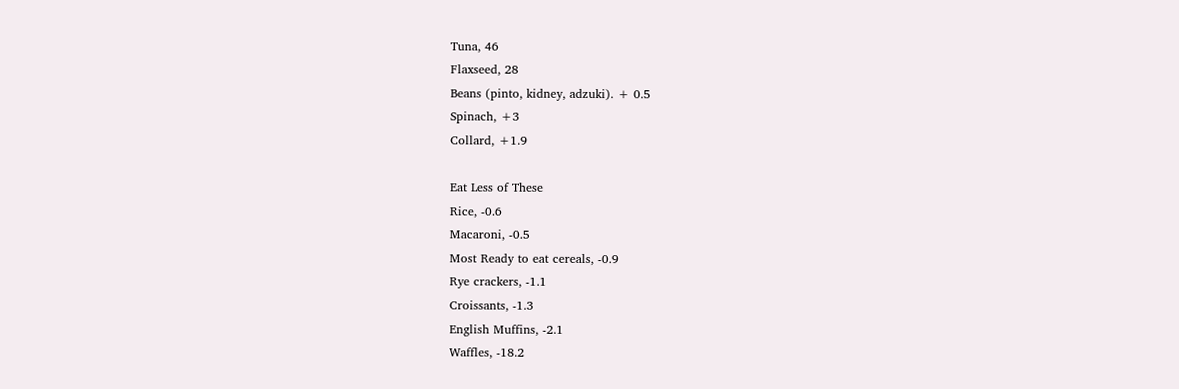Tuna, 46
Flaxseed, 28
Beans (pinto, kidney, adzuki). + 0.5
Spinach, +3
Collard, +1.9

Eat Less of These
Rice, -0.6
Macaroni, -0.5
Most Ready to eat cereals, -0.9
Rye crackers, -1.1
Croissants, -1.3
English Muffins, -2.1
Waffles, -18.2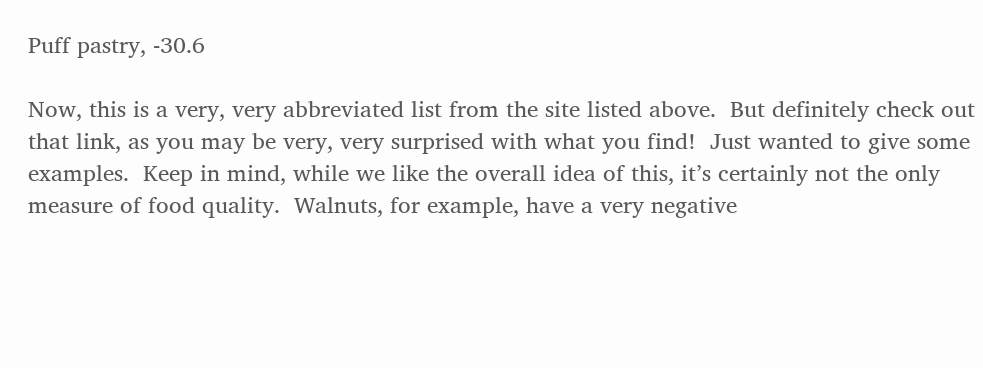Puff pastry, -30.6

Now, this is a very, very abbreviated list from the site listed above.  But definitely check out that link, as you may be very, very surprised with what you find!  Just wanted to give some examples.  Keep in mind, while we like the overall idea of this, it’s certainly not the only measure of food quality.  Walnuts, for example, have a very negative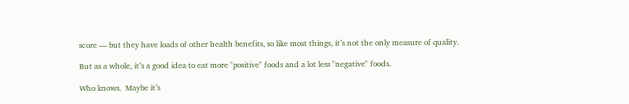score — but they have loads of other health benefits, so like most things, it’s not the only measure of quality.

But as a whole, it’s a good idea to eat more "positive" foods and a lot less "negative" foods.

Who knows.  Maybe it’s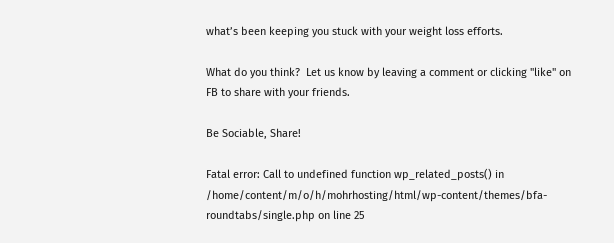what’s been keeping you stuck with your weight loss efforts.

What do you think?  Let us know by leaving a comment or clicking "like" on FB to share with your friends.

Be Sociable, Share!

Fatal error: Call to undefined function wp_related_posts() in /home/content/m/o/h/mohrhosting/html/wp-content/themes/bfa-roundtabs/single.php on line 25